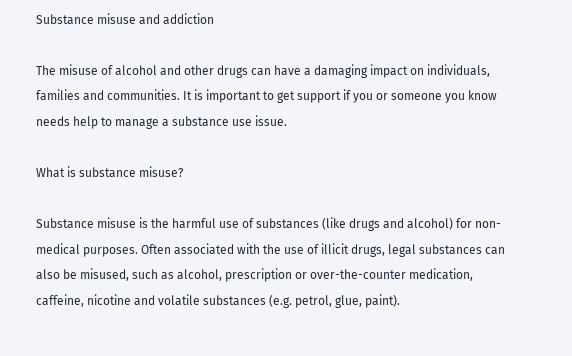Substance misuse and addiction

The misuse of alcohol and other drugs can have a damaging impact on individuals, families and communities. It is important to get support if you or someone you know needs help to manage a substance use issue.

What is substance misuse?

Substance misuse is the harmful use of substances (like drugs and alcohol) for non-medical purposes. Often associated with the use of illicit drugs, legal substances can also be misused, such as alcohol, prescription or over-the-counter medication, caffeine, nicotine and volatile substances (e.g. petrol, glue, paint).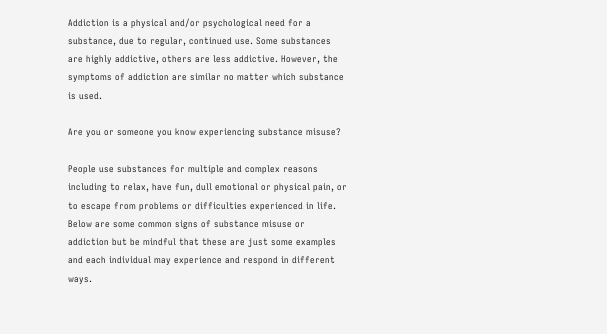Addiction is a physical and/or psychological need for a substance, due to regular, continued use. Some substances are highly addictive, others are less addictive. However, the symptoms of addiction are similar no matter which substance is used.

Are you or someone you know experiencing substance misuse?

People use substances for multiple and complex reasons including to relax, have fun, dull emotional or physical pain, or to escape from problems or difficulties experienced in life. Below are some common signs of substance misuse or addiction but be mindful that these are just some examples and each individual may experience and respond in different ways.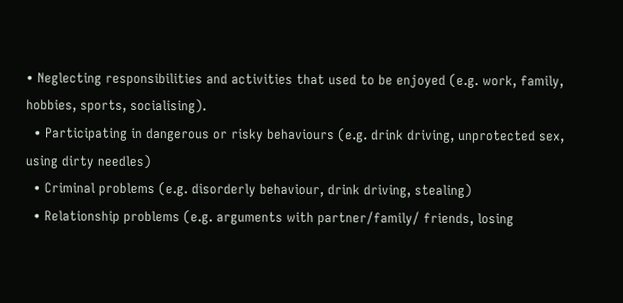• Neglecting responsibilities and activities that used to be enjoyed (e.g. work, family, hobbies, sports, socialising).
  • Participating in dangerous or risky behaviours (e.g. drink driving, unprotected sex, using dirty needles)
  • Criminal problems (e.g. disorderly behaviour, drink driving, stealing)
  • Relationship problems (e.g. arguments with partner/family/ friends, losing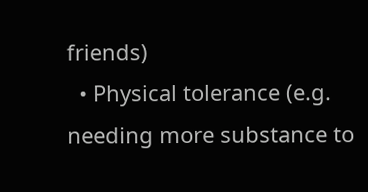friends)
  • Physical tolerance (e.g. needing more substance to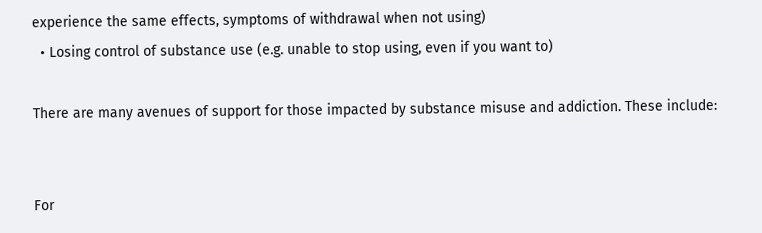experience the same effects, symptoms of withdrawal when not using)
  • Losing control of substance use (e.g. unable to stop using, even if you want to)

There are many avenues of support for those impacted by substance misuse and addiction. These include:


For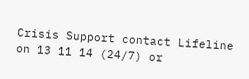Crisis Support contact Lifeline on 13 11 14 (24/7) or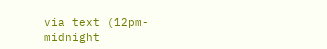via text (12pm-midnight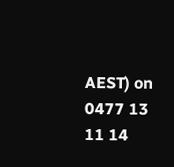AEST) on 0477 13 11 14